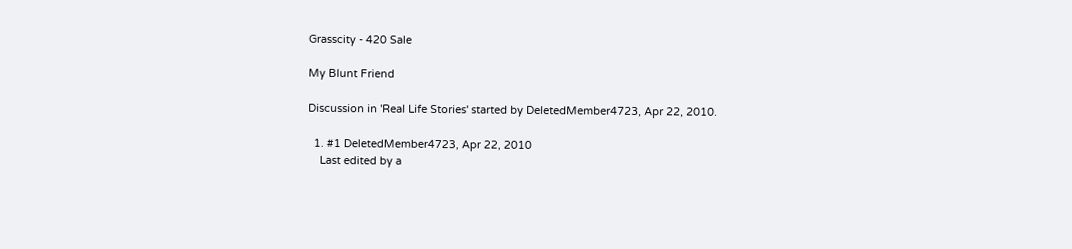Grasscity - 420 Sale

My Blunt Friend

Discussion in 'Real Life Stories' started by DeletedMember4723, Apr 22, 2010.

  1. #1 DeletedMember4723, Apr 22, 2010
    Last edited by a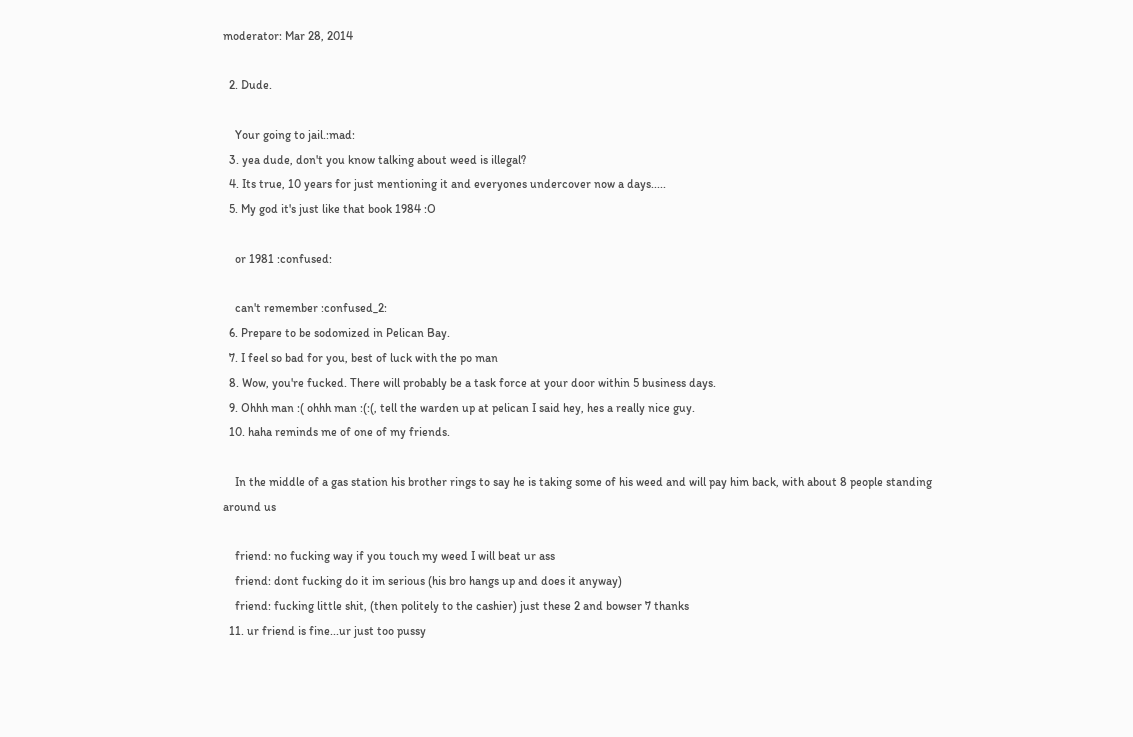moderator: Mar 28, 2014

  2. Dude.

    Your going to jail.:mad:
  3. yea dude, don't you know talking about weed is illegal?
  4. Its true, 10 years for just mentioning it and everyones undercover now a days.....
  5. My god it's just like that book 1984 :O

    or 1981 :confused:

    can't remember :confused_2:
  6. Prepare to be sodomized in Pelican Bay.
  7. I feel so bad for you, best of luck with the po man
  8. Wow, you're fucked. There will probably be a task force at your door within 5 business days.
  9. Ohhh man :( ohhh man :(:(, tell the warden up at pelican I said hey, hes a really nice guy.
  10. haha reminds me of one of my friends.

    In the middle of a gas station his brother rings to say he is taking some of his weed and will pay him back, with about 8 people standing around us

    friend: no fucking way if you touch my weed I will beat ur ass
    friend: dont fucking do it im serious (his bro hangs up and does it anyway)
    friend: fucking little shit, (then politely to the cashier) just these 2 and bowser 7 thanks
  11. ur friend is fine...ur just too pussy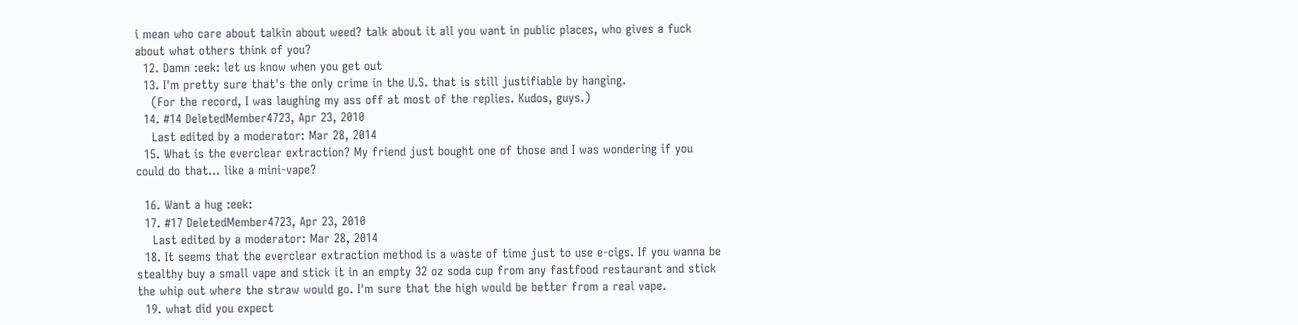i mean who care about talkin about weed? talk about it all you want in public places, who gives a fuck about what others think of you?
  12. Damn :eek: let us know when you get out
  13. I'm pretty sure that's the only crime in the U.S. that is still justifiable by hanging.
    (For the record, I was laughing my ass off at most of the replies. Kudos, guys.)
  14. #14 DeletedMember4723, Apr 23, 2010
    Last edited by a moderator: Mar 28, 2014
  15. What is the everclear extraction? My friend just bought one of those and I was wondering if you could do that... like a mini-vape?

  16. Want a hug :eek:
  17. #17 DeletedMember4723, Apr 23, 2010
    Last edited by a moderator: Mar 28, 2014
  18. It seems that the everclear extraction method is a waste of time just to use e-cigs. If you wanna be stealthy buy a small vape and stick it in an empty 32 oz soda cup from any fastfood restaurant and stick the whip out where the straw would go. I'm sure that the high would be better from a real vape.
  19. what did you expect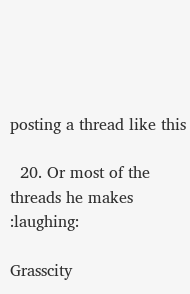posting a thread like this

  20. Or most of the threads he makes :laughing:

Grasscity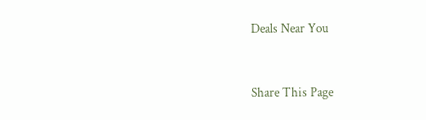Deals Near You


Share This Page